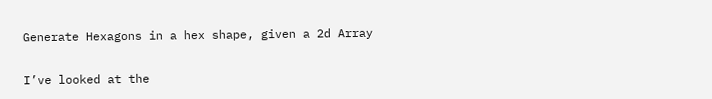Generate Hexagons in a hex shape, given a 2d Array

I’ve looked at the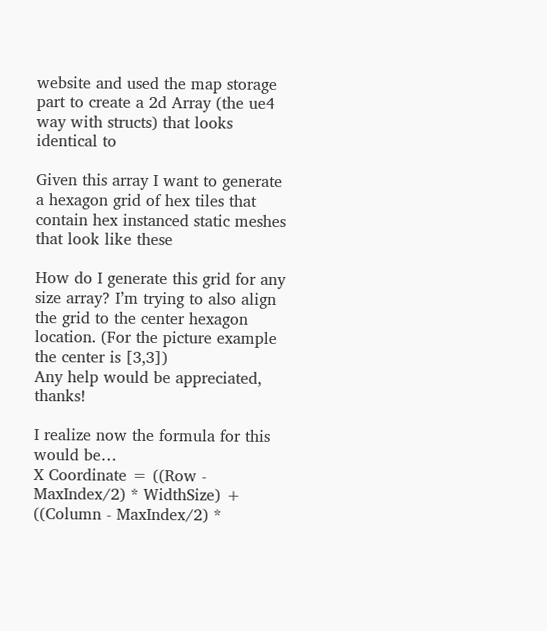website and used the map storage part to create a 2d Array (the ue4 way with structs) that looks identical to

Given this array I want to generate a hexagon grid of hex tiles that contain hex instanced static meshes that look like these

How do I generate this grid for any size array? I’m trying to also align the grid to the center hexagon location. (For the picture example the center is [3,3])
Any help would be appreciated, thanks!

I realize now the formula for this would be…
X Coordinate = ((Row - MaxIndex/2) * WidthSize) + ((Column - MaxIndex/2) *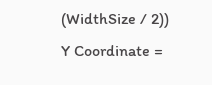(WidthSize / 2))
Y Coordinate =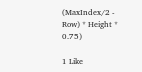(MaxIndex/2 - Row) * Height * 0.75)

1 Like